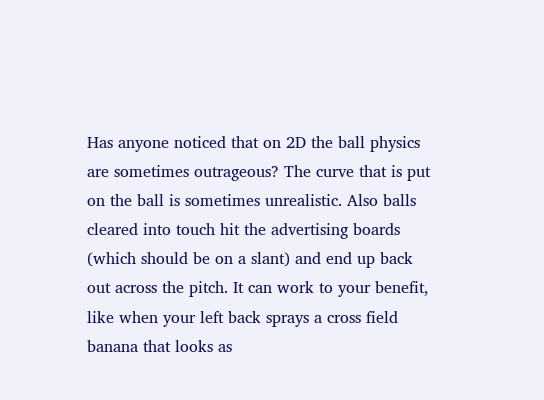Has anyone noticed that on 2D the ball physics are sometimes outrageous? The curve that is put on the ball is sometimes unrealistic. Also balls cleared into touch hit the advertising boards (which should be on a slant) and end up back out across the pitch. It can work to your benefit, like when your left back sprays a cross field banana that looks as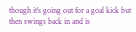though it's going out for a goal kick but then swings back in and is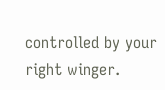controlled by your right winger.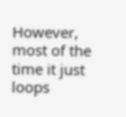However, most of the time it just loops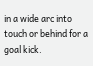in a wide arc into touch or behind for a goal kick.